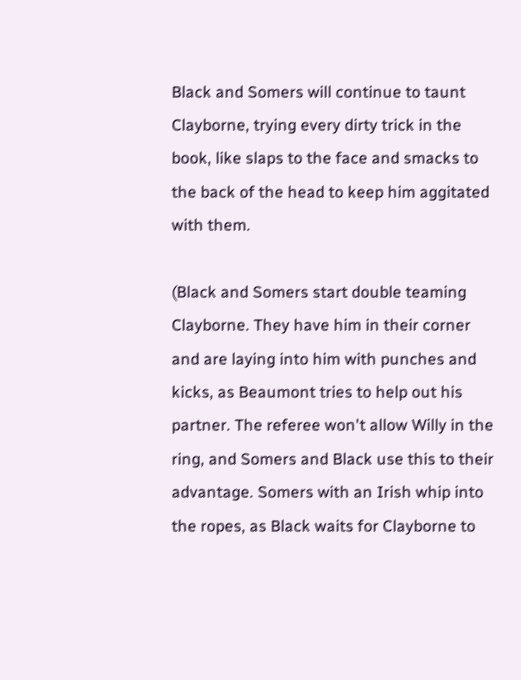Black and Somers will continue to taunt Clayborne, trying every dirty trick in the book, like slaps to the face and smacks to the back of the head to keep him aggitated with them.

(Black and Somers start double teaming Clayborne. They have him in their corner and are laying into him with punches and kicks, as Beaumont tries to help out his partner. The referee won't allow Willy in the ring, and Somers and Black use this to their advantage. Somers with an Irish whip into the ropes, as Black waits for Clayborne to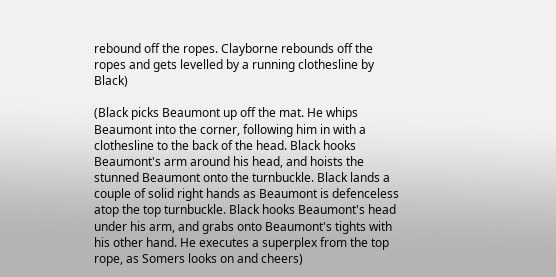rebound off the ropes. Clayborne rebounds off the ropes and gets levelled by a running clothesline by Black)

(Black picks Beaumont up off the mat. He whips Beaumont into the corner, following him in with a clothesline to the back of the head. Black hooks Beaumont's arm around his head, and hoists the stunned Beaumont onto the turnbuckle. Black lands a couple of solid right hands as Beaumont is defenceless atop the top turnbuckle. Black hooks Beaumont's head under his arm, and grabs onto Beaumont's tights with his other hand. He executes a superplex from the top rope, as Somers looks on and cheers)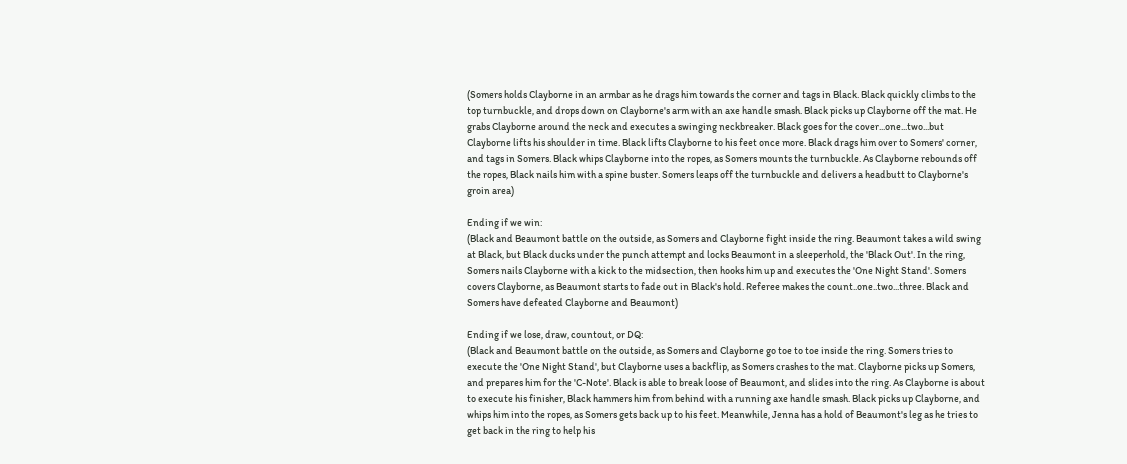(Somers holds Clayborne in an armbar as he drags him towards the corner and tags in Black. Black quickly climbs to the top turnbuckle, and drops down on Clayborne's arm with an axe handle smash. Black picks up Clayborne off the mat. He grabs Clayborne around the neck and executes a swinging neckbreaker. Black goes for the cover...one...two...but Clayborne lifts his shoulder in time. Black lifts Clayborne to his feet once more. Black drags him over to Somers' corner, and tags in Somers. Black whips Clayborne into the ropes, as Somers mounts the turnbuckle. As Clayborne rebounds off the ropes, Black nails him with a spine buster. Somers leaps off the turnbuckle and delivers a headbutt to Clayborne's groin area)

Ending if we win:
(Black and Beaumont battle on the outside, as Somers and Clayborne fight inside the ring. Beaumont takes a wild swing at Black, but Black ducks under the punch attempt and locks Beaumont in a sleeperhold, the 'Black Out'. In the ring, Somers nails Clayborne with a kick to the midsection, then hooks him up and executes the 'One Night Stand'. Somers covers Clayborne, as Beaumont starts to fade out in Black's hold. Referee makes the count..one..two...three. Black and Somers have defeated Clayborne and Beaumont)

Ending if we lose, draw, countout, or DQ:
(Black and Beaumont battle on the outside, as Somers and Clayborne go toe to toe inside the ring. Somers tries to execute the 'One Night Stand', but Clayborne uses a backflip, as Somers crashes to the mat. Clayborne picks up Somers, and prepares him for the 'C-Note'. Black is able to break loose of Beaumont, and slides into the ring. As Clayborne is about to execute his finisher, Black hammers him from behind with a running axe handle smash. Black picks up Clayborne, and whips him into the ropes, as Somers gets back up to his feet. Meanwhile, Jenna has a hold of Beaumont's leg as he tries to get back in the ring to help his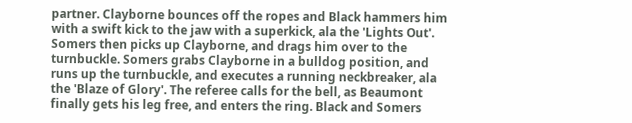partner. Clayborne bounces off the ropes and Black hammers him with a swift kick to the jaw with a superkick, ala the 'Lights Out'. Somers then picks up Clayborne, and drags him over to the turnbuckle. Somers grabs Clayborne in a bulldog position, and runs up the turnbuckle, and executes a running neckbreaker, ala the 'Blaze of Glory'. The referee calls for the bell, as Beaumont finally gets his leg free, and enters the ring. Black and Somers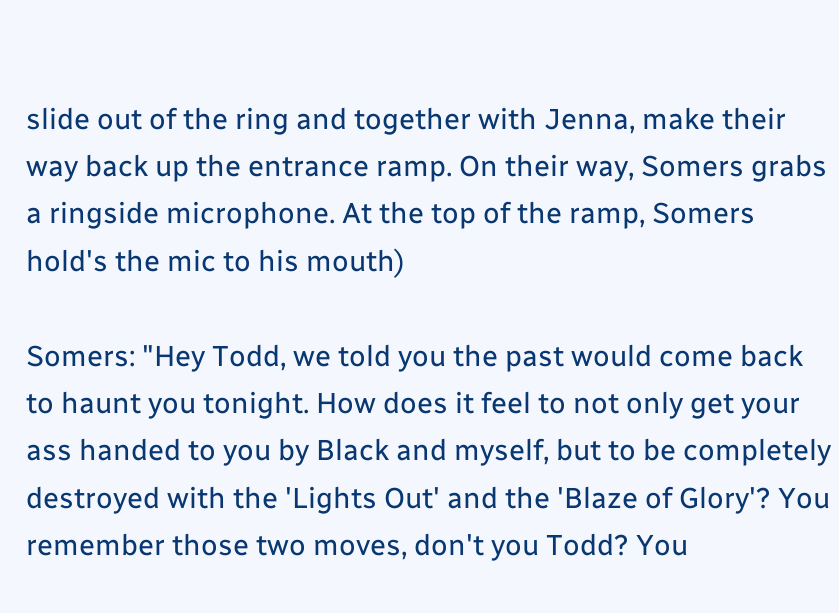slide out of the ring and together with Jenna, make their way back up the entrance ramp. On their way, Somers grabs a ringside microphone. At the top of the ramp, Somers hold's the mic to his mouth)

Somers: "Hey Todd, we told you the past would come back to haunt you tonight. How does it feel to not only get your ass handed to you by Black and myself, but to be completely destroyed with the 'Lights Out' and the 'Blaze of Glory'? You remember those two moves, don't you Todd? You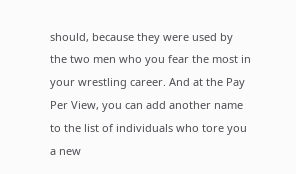should, because they were used by the two men who you fear the most in your wrestling career. And at the Pay Per View, you can add another name to the list of individuals who tore you a new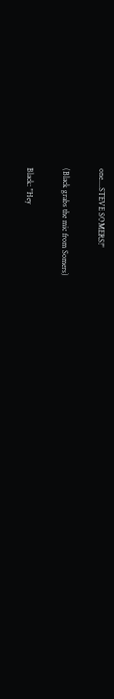one....STEVE SOMERS!"

(Black grabs the mic from Somers)

Black: "Hey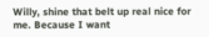Willy, shine that belt up real nice for me. Because I want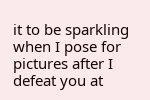it to be sparkling when I pose for pictures after I defeat you at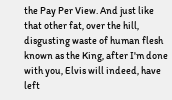the Pay Per View. And just like that other fat, over the hill, disgusting waste of human flesh known as the King, after I'm done with you, Elvis will indeed, have left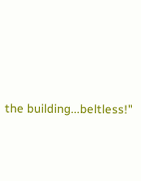the building...beltless!"